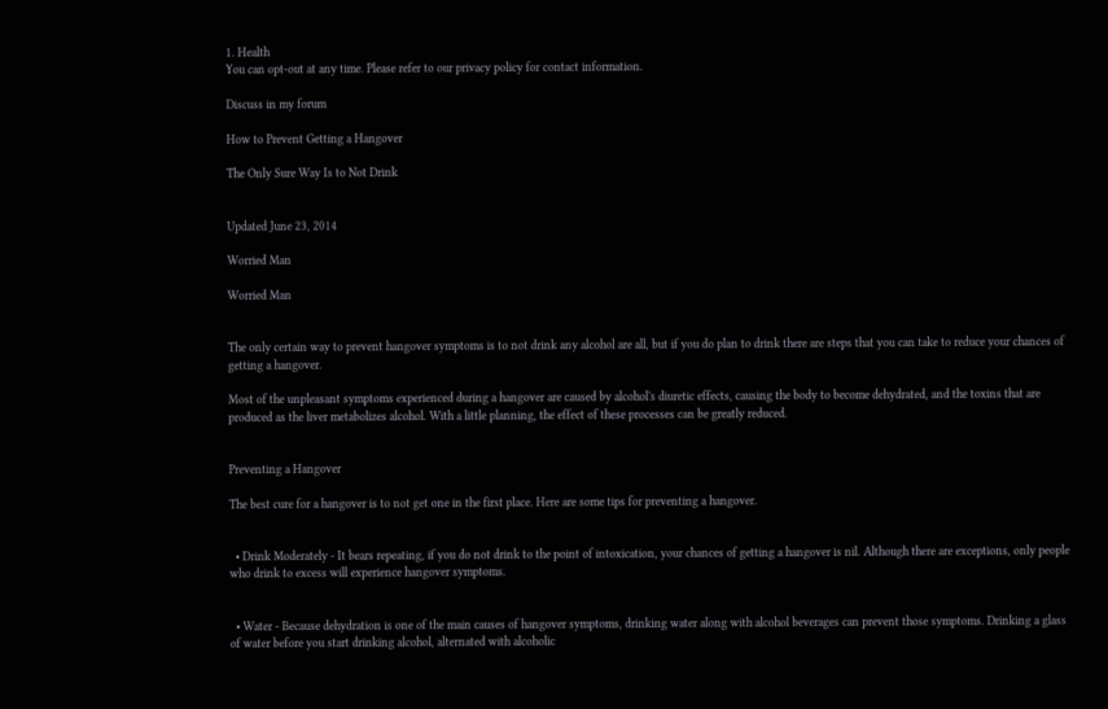1. Health
You can opt-out at any time. Please refer to our privacy policy for contact information.

Discuss in my forum

How to Prevent Getting a Hangover

The Only Sure Way Is to Not Drink


Updated June 23, 2014

Worried Man

Worried Man


The only certain way to prevent hangover symptoms is to not drink any alcohol are all, but if you do plan to drink there are steps that you can take to reduce your chances of getting a hangover.

Most of the unpleasant symptoms experienced during a hangover are caused by alcohol's diuretic effects, causing the body to become dehydrated, and the toxins that are produced as the liver metabolizes alcohol. With a little planning, the effect of these processes can be greatly reduced.


Preventing a Hangover

The best cure for a hangover is to not get one in the first place. Here are some tips for preventing a hangover.


  • Drink Moderately - It bears repeating, if you do not drink to the point of intoxication, your chances of getting a hangover is nil. Although there are exceptions, only people who drink to excess will experience hangover symptoms.


  • Water - Because dehydration is one of the main causes of hangover symptoms, drinking water along with alcohol beverages can prevent those symptoms. Drinking a glass of water before you start drinking alcohol, alternated with alcoholic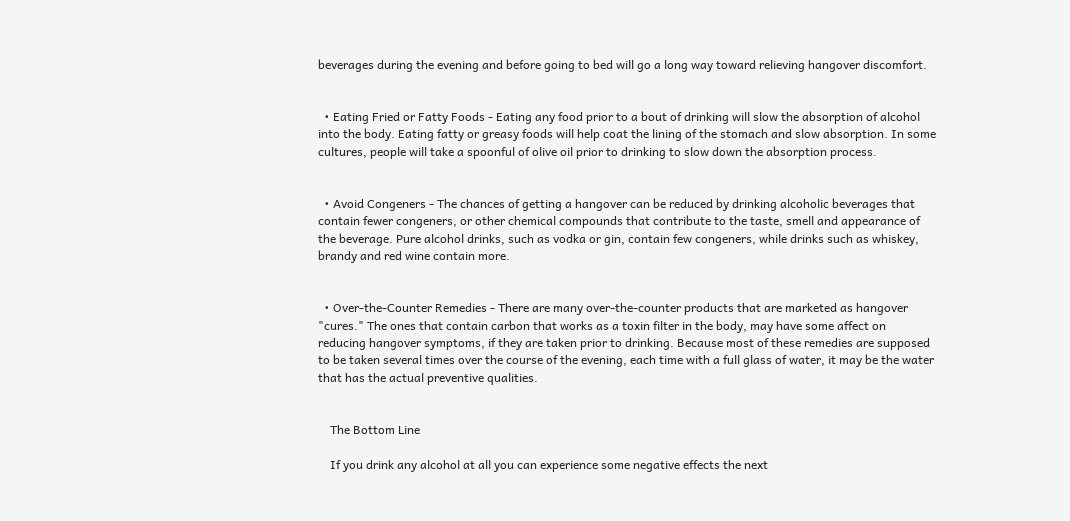beverages during the evening and before going to bed will go a long way toward relieving hangover discomfort.


  • Eating Fried or Fatty Foods - Eating any food prior to a bout of drinking will slow the absorption of alcohol into the body. Eating fatty or greasy foods will help coat the lining of the stomach and slow absorption. In some cultures, people will take a spoonful of olive oil prior to drinking to slow down the absorption process.


  • Avoid Congeners - The chances of getting a hangover can be reduced by drinking alcoholic beverages that contain fewer congeners, or other chemical compounds that contribute to the taste, smell and appearance of the beverage. Pure alcohol drinks, such as vodka or gin, contain few congeners, while drinks such as whiskey, brandy and red wine contain more.


  • Over-the-Counter Remedies - There are many over-the-counter products that are marketed as hangover "cures." The ones that contain carbon that works as a toxin filter in the body, may have some affect on reducing hangover symptoms, if they are taken prior to drinking. Because most of these remedies are supposed to be taken several times over the course of the evening, each time with a full glass of water, it may be the water that has the actual preventive qualities.


    The Bottom Line

    If you drink any alcohol at all you can experience some negative effects the next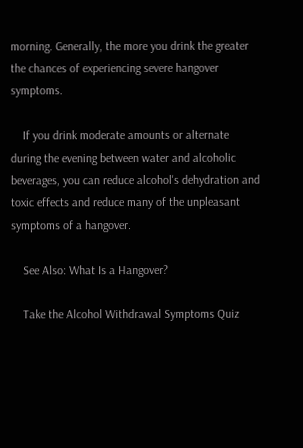morning. Generally, the more you drink the greater the chances of experiencing severe hangover symptoms.

    If you drink moderate amounts or alternate during the evening between water and alcoholic beverages, you can reduce alcohol's dehydration and toxic effects and reduce many of the unpleasant symptoms of a hangover.

    See Also: What Is a Hangover?

    Take the Alcohol Withdrawal Symptoms Quiz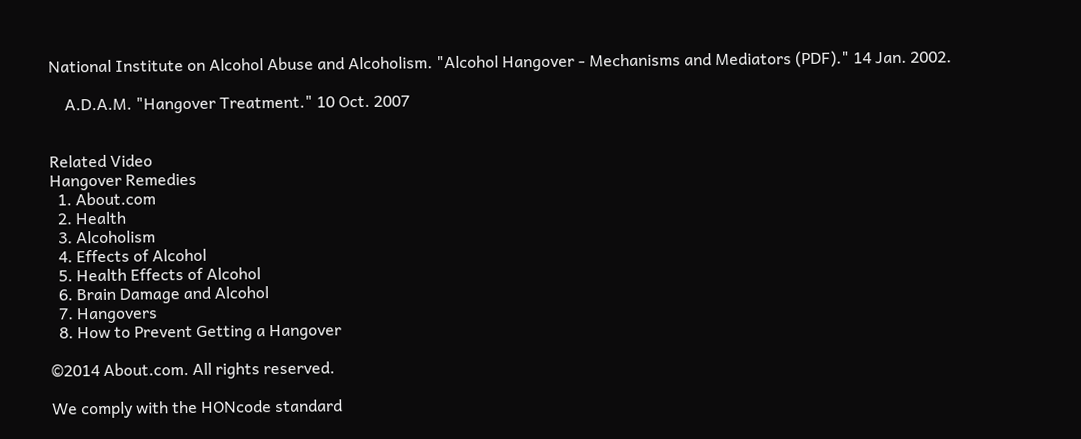National Institute on Alcohol Abuse and Alcoholism. "Alcohol Hangover - Mechanisms and Mediators (PDF)." 14 Jan. 2002.

    A.D.A.M. "Hangover Treatment." 10 Oct. 2007


Related Video
Hangover Remedies
  1. About.com
  2. Health
  3. Alcoholism
  4. Effects of Alcohol
  5. Health Effects of Alcohol
  6. Brain Damage and Alcohol
  7. Hangovers
  8. How to Prevent Getting a Hangover

©2014 About.com. All rights reserved.

We comply with the HONcode standard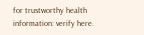for trustworthy health
information: verify here.